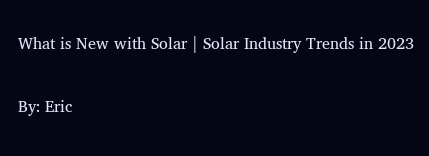What is New with Solar | Solar Industry Trends in 2023

By: Eric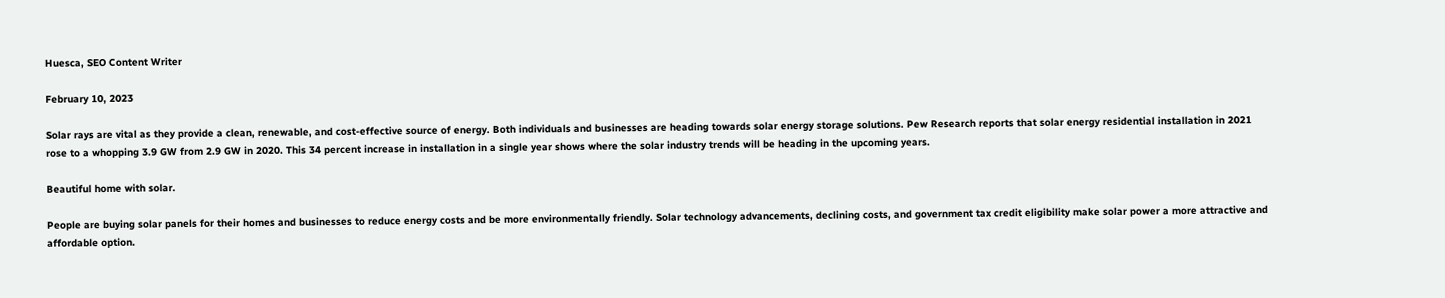Huesca, SEO Content Writer

February 10, 2023

Solar rays are vital as they provide a clean, renewable, and cost-effective source of energy. Both individuals and businesses are heading towards solar energy storage solutions. Pew Research reports that solar energy residential installation in 2021 rose to a whopping 3.9 GW from 2.9 GW in 2020. This 34 percent increase in installation in a single year shows where the solar industry trends will be heading in the upcoming years.

Beautiful home with solar.

People are buying solar panels for their homes and businesses to reduce energy costs and be more environmentally friendly. Solar technology advancements, declining costs, and government tax credit eligibility make solar power a more attractive and affordable option.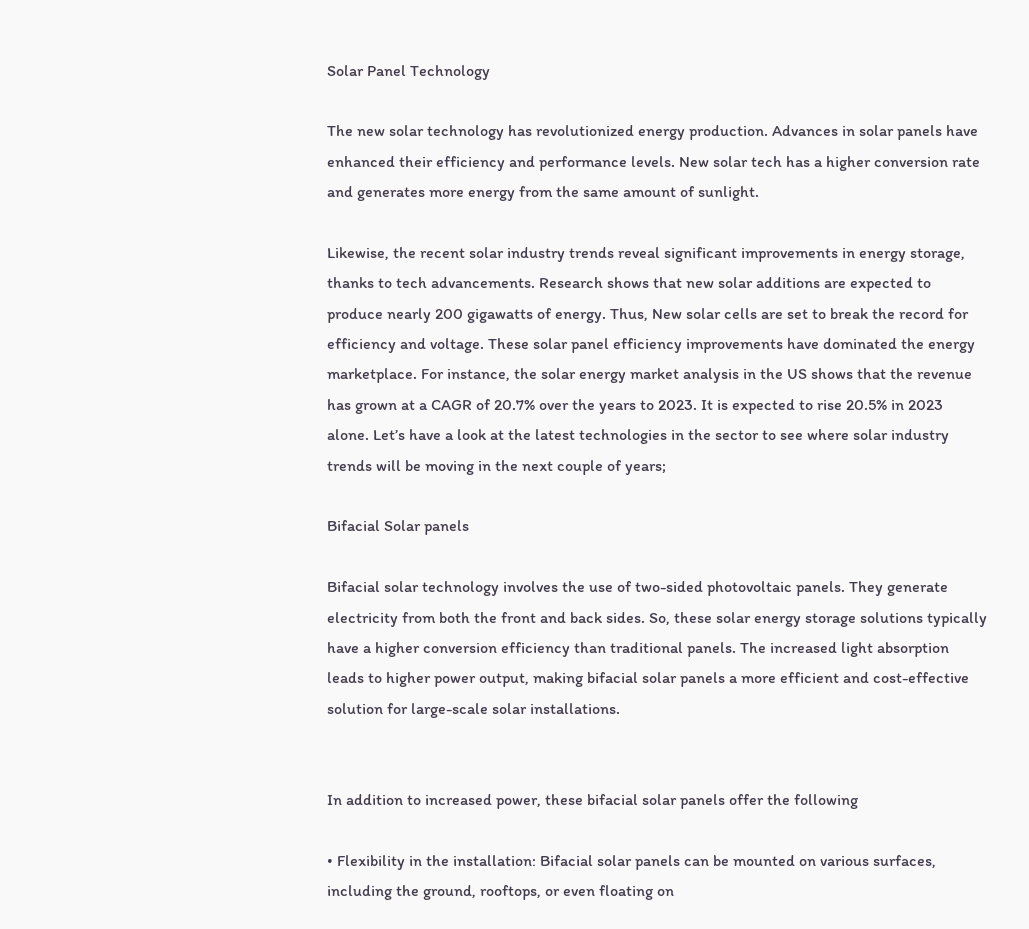Solar Panel Technology

The new solar technology has revolutionized energy production. Advances in solar panels have enhanced their efficiency and performance levels. New solar tech has a higher conversion rate and generates more energy from the same amount of sunlight.

Likewise, the recent solar industry trends reveal significant improvements in energy storage, thanks to tech advancements. Research shows that new solar additions are expected to produce nearly 200 gigawatts of energy. Thus, New solar cells are set to break the record for efficiency and voltage. These solar panel efficiency improvements have dominated the energy marketplace. For instance, the solar energy market analysis in the US shows that the revenue has grown at a CAGR of 20.7% over the years to 2023. It is expected to rise 20.5% in 2023 alone. Let’s have a look at the latest technologies in the sector to see where solar industry trends will be moving in the next couple of years;

Bifacial Solar panels

Bifacial solar technology involves the use of two-sided photovoltaic panels. They generate electricity from both the front and back sides. So, these solar energy storage solutions typically have a higher conversion efficiency than traditional panels. The increased light absorption leads to higher power output, making bifacial solar panels a more efficient and cost-effective solution for large-scale solar installations.


In addition to increased power, these bifacial solar panels offer the following

• Flexibility in the installation: Bifacial solar panels can be mounted on various surfaces, including the ground, rooftops, or even floating on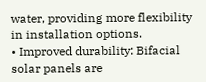water, providing more flexibility in installation options.
• Improved durability: Bifacial solar panels are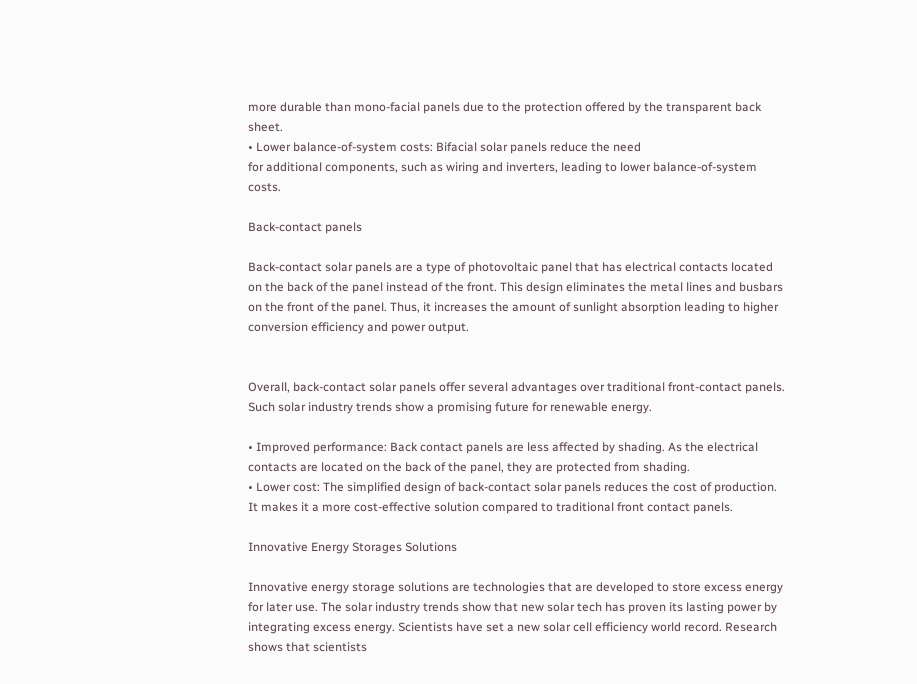more durable than mono-facial panels due to the protection offered by the transparent back sheet.
• Lower balance-of-system costs: Bifacial solar panels reduce the need
for additional components, such as wiring and inverters, leading to lower balance-of-system costs.

Back-contact panels

Back-contact solar panels are a type of photovoltaic panel that has electrical contacts located on the back of the panel instead of the front. This design eliminates the metal lines and busbars on the front of the panel. Thus, it increases the amount of sunlight absorption leading to higher conversion efficiency and power output.


Overall, back-contact solar panels offer several advantages over traditional front-contact panels. Such solar industry trends show a promising future for renewable energy.

• Improved performance: Back contact panels are less affected by shading. As the electrical contacts are located on the back of the panel, they are protected from shading.
• Lower cost: The simplified design of back-contact solar panels reduces the cost of production. It makes it a more cost-effective solution compared to traditional front contact panels.

Innovative Energy Storages Solutions

Innovative energy storage solutions are technologies that are developed to store excess energy for later use. The solar industry trends show that new solar tech has proven its lasting power by integrating excess energy. Scientists have set a new solar cell efficiency world record. Research shows that scientists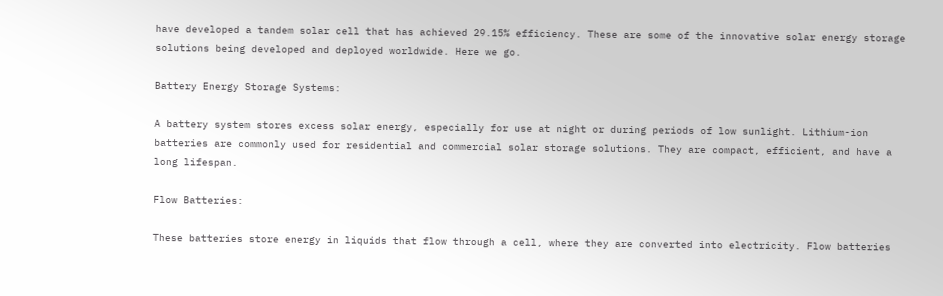have developed a tandem solar cell that has achieved 29.15% efficiency. These are some of the innovative solar energy storage solutions being developed and deployed worldwide. Here we go.

Battery Energy Storage Systems:

A battery system stores excess solar energy, especially for use at night or during periods of low sunlight. Lithium-ion batteries are commonly used for residential and commercial solar storage solutions. They are compact, efficient, and have a long lifespan.

Flow Batteries:

These batteries store energy in liquids that flow through a cell, where they are converted into electricity. Flow batteries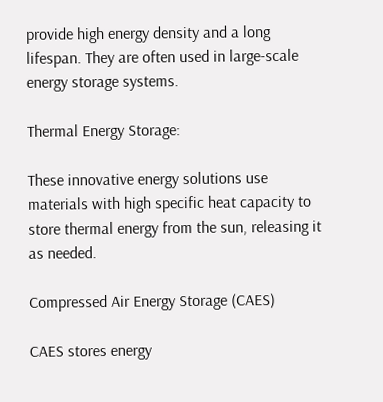provide high energy density and a long lifespan. They are often used in large-scale energy storage systems.

Thermal Energy Storage:

These innovative energy solutions use materials with high specific heat capacity to store thermal energy from the sun, releasing it as needed.

Compressed Air Energy Storage (CAES)

CAES stores energy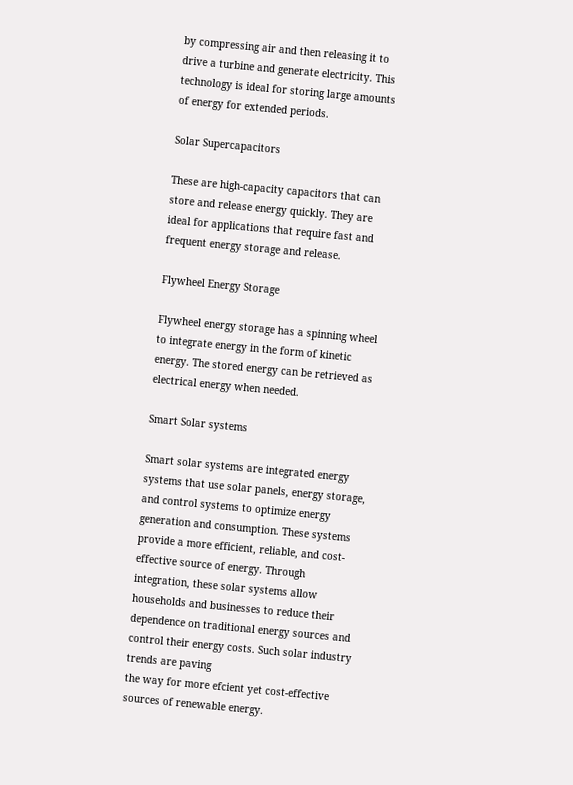by compressing air and then releasing it to drive a turbine and generate electricity. This technology is ideal for storing large amounts of energy for extended periods.

Solar Supercapacitors

These are high-capacity capacitors that can store and release energy quickly. They are ideal for applications that require fast and frequent energy storage and release.

Flywheel Energy Storage

Flywheel energy storage has a spinning wheel to integrate energy in the form of kinetic energy. The stored energy can be retrieved as electrical energy when needed.

Smart Solar systems

Smart solar systems are integrated energy systems that use solar panels, energy storage, and control systems to optimize energy generation and consumption. These systems provide a more efficient, reliable, and cost-effective source of energy. Through integration, these solar systems allow households and businesses to reduce their dependence on traditional energy sources and control their energy costs. Such solar industry trends are paving
the way for more efcient yet cost-effective sources of renewable energy.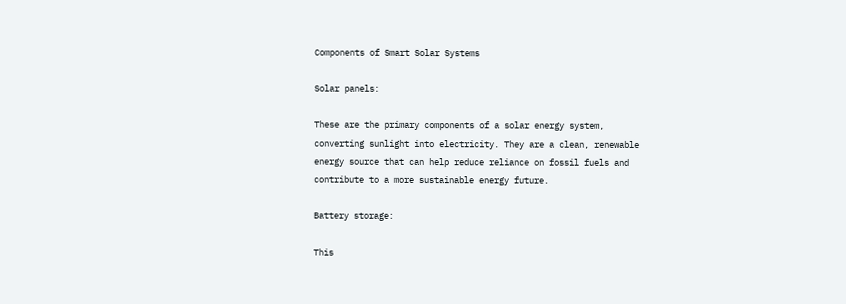Components of Smart Solar Systems

Solar panels:

These are the primary components of a solar energy system, converting sunlight into electricity. They are a clean, renewable energy source that can help reduce reliance on fossil fuels and contribute to a more sustainable energy future.

Battery storage:

This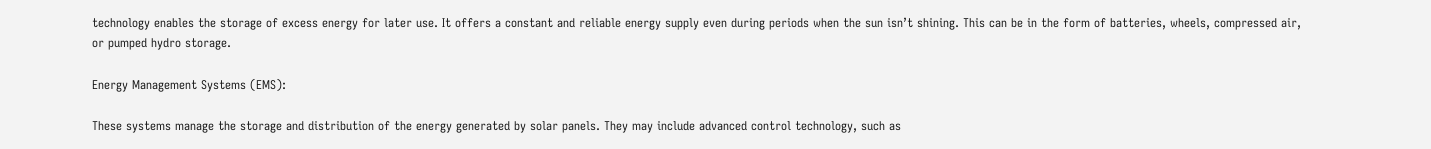technology enables the storage of excess energy for later use. It offers a constant and reliable energy supply even during periods when the sun isn’t shining. This can be in the form of batteries, wheels, compressed air, or pumped hydro storage.

Energy Management Systems (EMS):

These systems manage the storage and distribution of the energy generated by solar panels. They may include advanced control technology, such as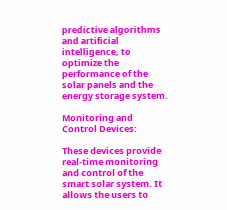predictive algorithms and artificial intelligence, to optimize the performance of the solar panels and the energy storage system.

Monitoring and Control Devices:

These devices provide real-time monitoring and control of the smart solar system. It allows the users to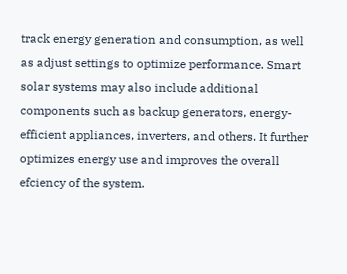track energy generation and consumption, as well as adjust settings to optimize performance. Smart solar systems may also include additional components such as backup generators, energy-efficient appliances, inverters, and others. It further
optimizes energy use and improves the overall efciency of the system.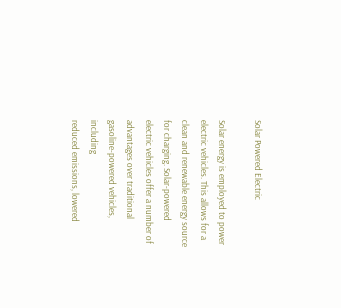Solar Powered Electric

Solar energy is employed to power electric vehicles. This allows for a clean and renewable energy source for charging. Solar-powered electric vehicles offer a number of advantages over traditional gasoline-powered vehicles, including
reduced emissions, lowered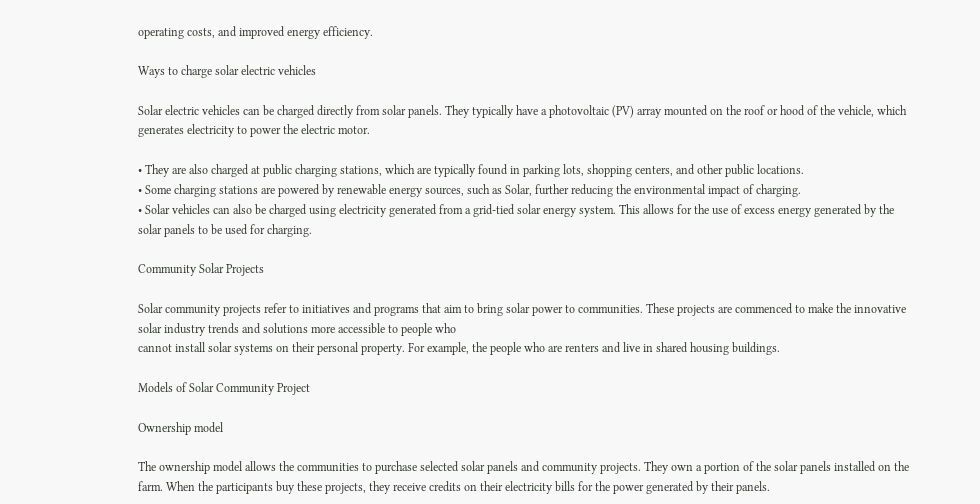operating costs, and improved energy efficiency.

Ways to charge solar electric vehicles

Solar electric vehicles can be charged directly from solar panels. They typically have a photovoltaic (PV) array mounted on the roof or hood of the vehicle, which generates electricity to power the electric motor.

• They are also charged at public charging stations, which are typically found in parking lots, shopping centers, and other public locations.
• Some charging stations are powered by renewable energy sources, such as Solar, further reducing the environmental impact of charging.
• Solar vehicles can also be charged using electricity generated from a grid-tied solar energy system. This allows for the use of excess energy generated by the solar panels to be used for charging.

Community Solar Projects

Solar community projects refer to initiatives and programs that aim to bring solar power to communities. These projects are commenced to make the innovative solar industry trends and solutions more accessible to people who
cannot install solar systems on their personal property. For example, the people who are renters and live in shared housing buildings.

Models of Solar Community Project

Ownership model

The ownership model allows the communities to purchase selected solar panels and community projects. They own a portion of the solar panels installed on the farm. When the participants buy these projects, they receive credits on their electricity bills for the power generated by their panels.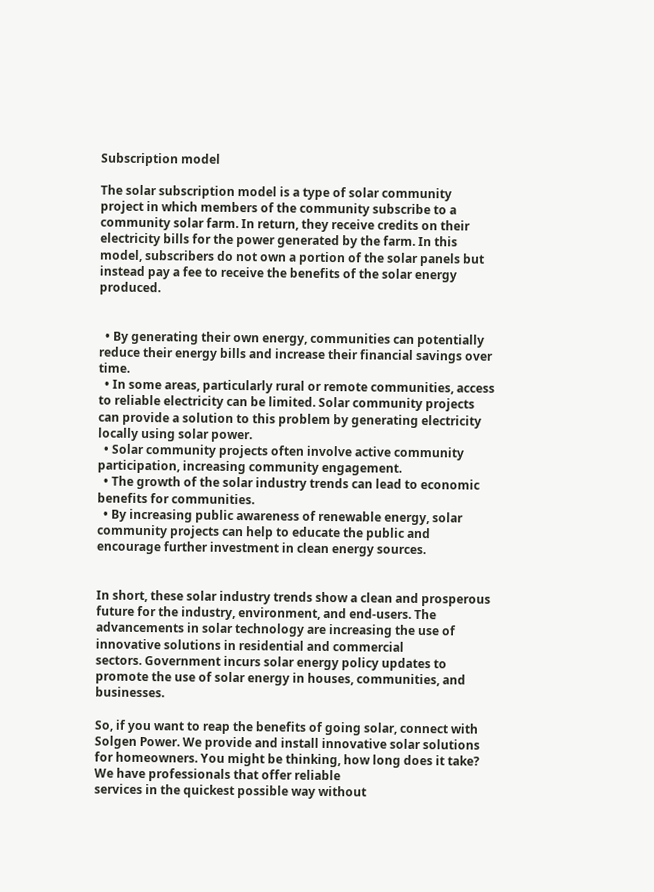Subscription model

The solar subscription model is a type of solar community project in which members of the community subscribe to a community solar farm. In return, they receive credits on their electricity bills for the power generated by the farm. In this model, subscribers do not own a portion of the solar panels but instead pay a fee to receive the benefits of the solar energy produced.


  • By generating their own energy, communities can potentially reduce their energy bills and increase their financial savings over time.
  • In some areas, particularly rural or remote communities, access to reliable electricity can be limited. Solar community projects can provide a solution to this problem by generating electricity locally using solar power.
  • Solar community projects often involve active community participation, increasing community engagement.
  • The growth of the solar industry trends can lead to economic benefits for communities.
  • By increasing public awareness of renewable energy, solar community projects can help to educate the public and encourage further investment in clean energy sources.


In short, these solar industry trends show a clean and prosperous future for the industry, environment, and end-users. The advancements in solar technology are increasing the use of innovative solutions in residential and commercial
sectors. Government incurs solar energy policy updates to promote the use of solar energy in houses, communities, and businesses.

So, if you want to reap the benefits of going solar, connect with Solgen Power. We provide and install innovative solar solutions for homeowners. You might be thinking, how long does it take? We have professionals that offer reliable
services in the quickest possible way without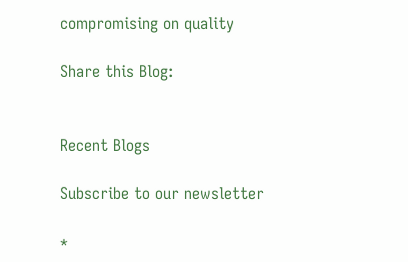compromising on quality

Share this Blog:


Recent Blogs

Subscribe to our newsletter

*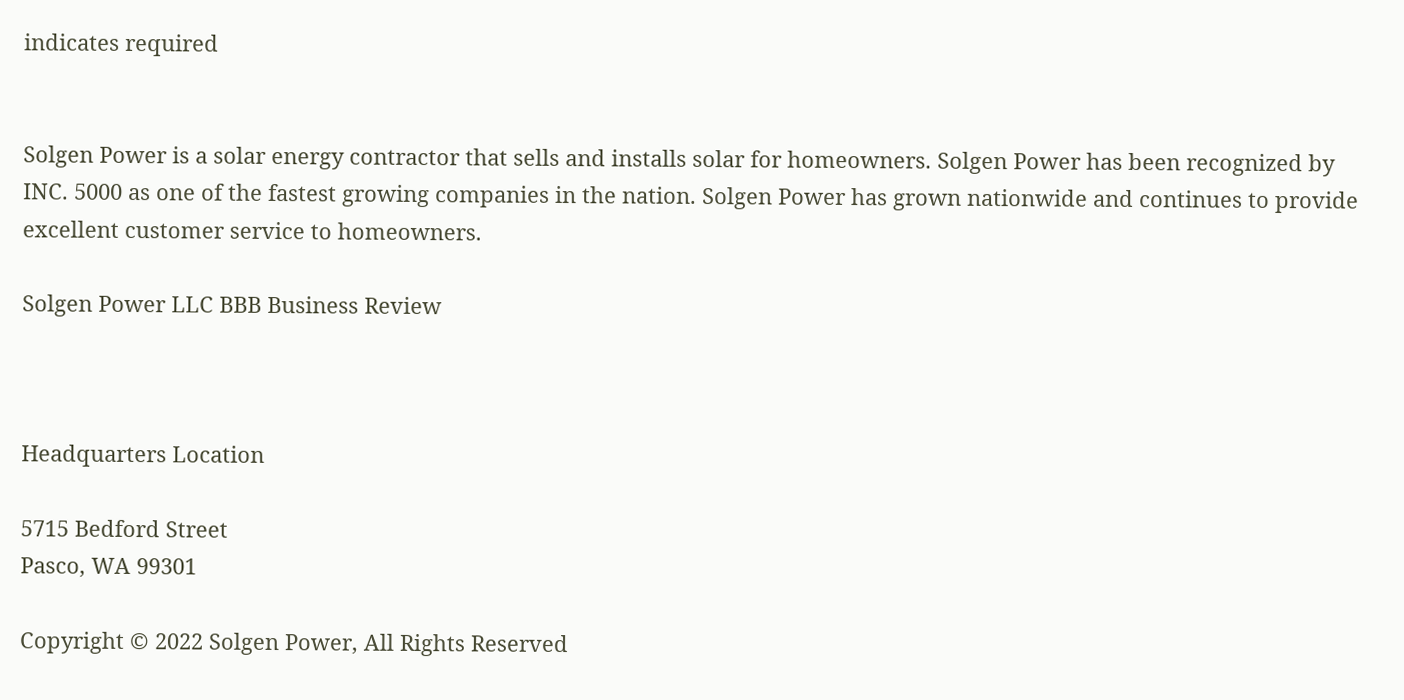indicates required


Solgen Power is a solar energy contractor that sells and installs solar for homeowners. Solgen Power has been recognized by INC. 5000 as one of the fastest growing companies in the nation. Solgen Power has grown nationwide and continues to provide excellent customer service to homeowners.

Solgen Power LLC BBB Business Review



Headquarters Location

5715 Bedford Street
Pasco, WA 99301

Copyright © 2022 Solgen Power, All Rights Reserved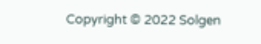Copyright © 2022 Solgen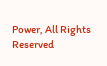Power, All Rights Reserved